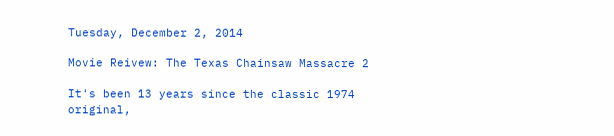Tuesday, December 2, 2014

Movie Reivew: The Texas Chainsaw Massacre 2

It's been 13 years since the classic 1974 original,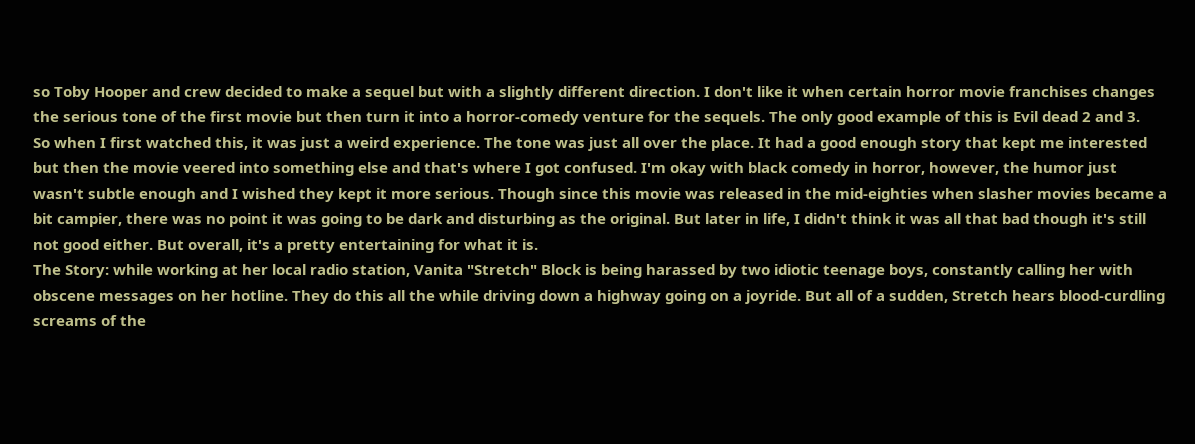so Toby Hooper and crew decided to make a sequel but with a slightly different direction. I don't like it when certain horror movie franchises changes the serious tone of the first movie but then turn it into a horror-comedy venture for the sequels. The only good example of this is Evil dead 2 and 3.
So when I first watched this, it was just a weird experience. The tone was just all over the place. It had a good enough story that kept me interested but then the movie veered into something else and that's where I got confused. I'm okay with black comedy in horror, however, the humor just wasn't subtle enough and I wished they kept it more serious. Though since this movie was released in the mid-eighties when slasher movies became a bit campier, there was no point it was going to be dark and disturbing as the original. But later in life, I didn't think it was all that bad though it's still not good either. But overall, it's a pretty entertaining for what it is.
The Story: while working at her local radio station, Vanita "Stretch" Block is being harassed by two idiotic teenage boys, constantly calling her with obscene messages on her hotline. They do this all the while driving down a highway going on a joyride. But all of a sudden, Stretch hears blood-curdling screams of the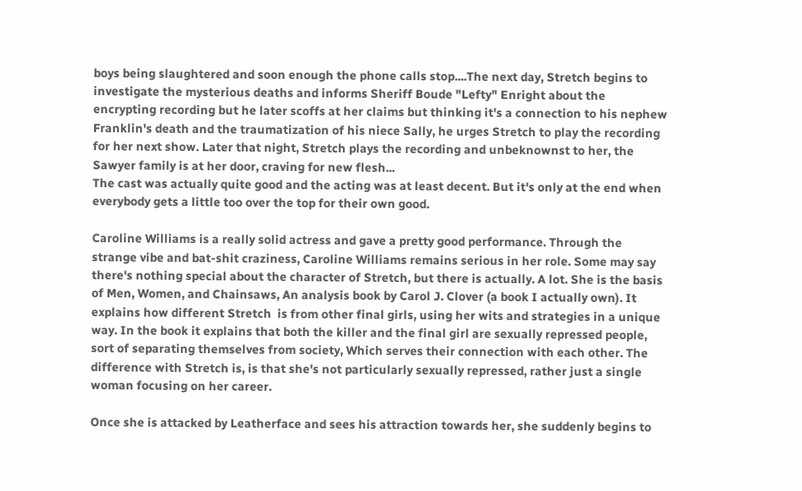boys being slaughtered and soon enough the phone calls stop....The next day, Stretch begins to investigate the mysterious deaths and informs Sheriff Boude "Lefty" Enright about the encrypting recording but he later scoffs at her claims but thinking it's a connection to his nephew Franklin's death and the traumatization of his niece Sally, he urges Stretch to play the recording for her next show. Later that night, Stretch plays the recording and unbeknownst to her, the Sawyer family is at her door, craving for new flesh...
The cast was actually quite good and the acting was at least decent. But it's only at the end when everybody gets a little too over the top for their own good.

Caroline Williams is a really solid actress and gave a pretty good performance. Through the strange vibe and bat-shit craziness, Caroline Williams remains serious in her role. Some may say there's nothing special about the character of Stretch, but there is actually. A lot. She is the basis of Men, Women, and Chainsaws, An analysis book by Carol J. Clover (a book I actually own). It explains how different Stretch  is from other final girls, using her wits and strategies in a unique way. In the book it explains that both the killer and the final girl are sexually repressed people, sort of separating themselves from society, Which serves their connection with each other. The difference with Stretch is, is that she's not particularly sexually repressed, rather just a single woman focusing on her career.

Once she is attacked by Leatherface and sees his attraction towards her, she suddenly begins to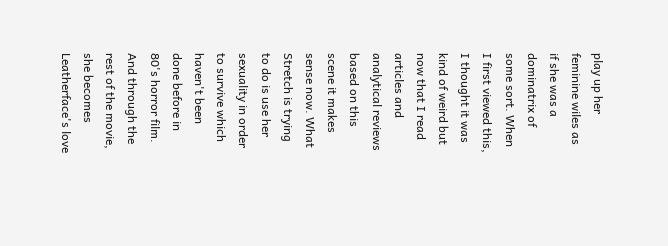play up her feminine wiles as if she was a dominatrix of some sort. When I first viewed this, I thought it was kind of weird but now that I read articles and analytical reviews based on this scene it makes sense now. What Stretch is trying to do is use her sexuality in order to survive which haven't been done before in 80's horror film. And through the rest of the movie, she becomes Leatherface's love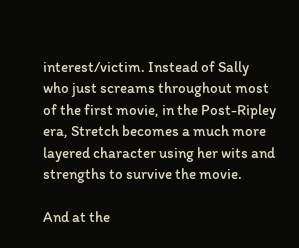interest/victim. Instead of Sally who just screams throughout most of the first movie, in the Post-Ripley era, Stretch becomes a much more layered character using her wits and strengths to survive the movie.

And at the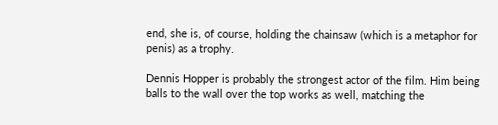end, she is, of course, holding the chainsaw (which is a metaphor for penis) as a trophy.

Dennis Hopper is probably the strongest actor of the film. Him being balls to the wall over the top works as well, matching the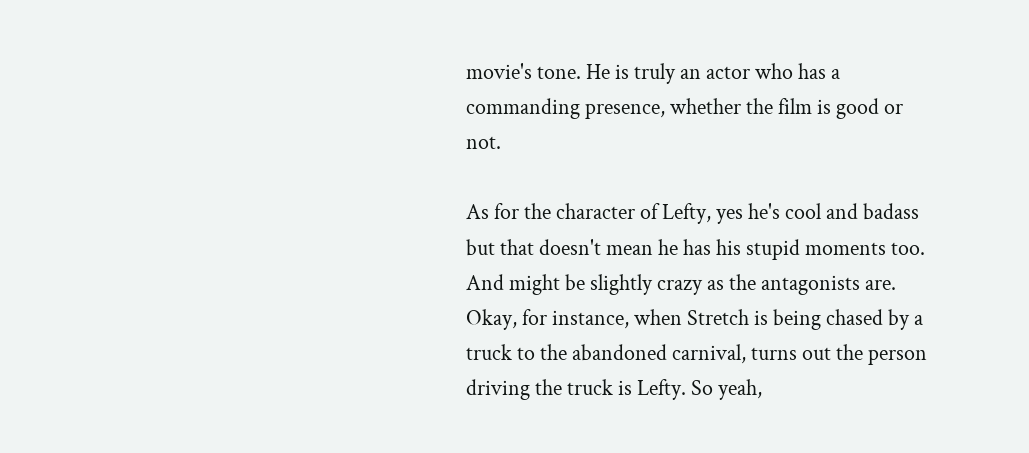movie's tone. He is truly an actor who has a commanding presence, whether the film is good or not.

As for the character of Lefty, yes he's cool and badass but that doesn't mean he has his stupid moments too. And might be slightly crazy as the antagonists are. Okay, for instance, when Stretch is being chased by a truck to the abandoned carnival, turns out the person driving the truck is Lefty. So yeah,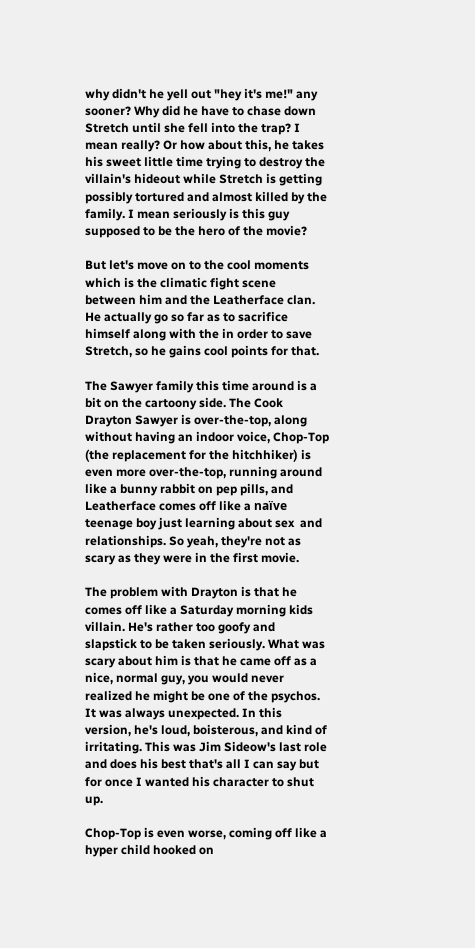why didn't he yell out "hey it's me!" any sooner? Why did he have to chase down Stretch until she fell into the trap? I mean really? Or how about this, he takes his sweet little time trying to destroy the villain's hideout while Stretch is getting possibly tortured and almost killed by the family. I mean seriously is this guy supposed to be the hero of the movie?

But let's move on to the cool moments which is the climatic fight scene between him and the Leatherface clan. He actually go so far as to sacrifice himself along with the in order to save Stretch, so he gains cool points for that.

The Sawyer family this time around is a bit on the cartoony side. The Cook Drayton Sawyer is over-the-top, along without having an indoor voice, Chop-Top (the replacement for the hitchhiker) is even more over-the-top, running around like a bunny rabbit on pep pills, and Leatherface comes off like a naïve teenage boy just learning about sex  and relationships. So yeah, they're not as scary as they were in the first movie.

The problem with Drayton is that he comes off like a Saturday morning kids villain. He's rather too goofy and slapstick to be taken seriously. What was scary about him is that he came off as a nice, normal guy, you would never realized he might be one of the psychos. It was always unexpected. In this version, he's loud, boisterous, and kind of irritating. This was Jim Sideow's last role and does his best that's all I can say but for once I wanted his character to shut up.

Chop-Top is even worse, coming off like a hyper child hooked on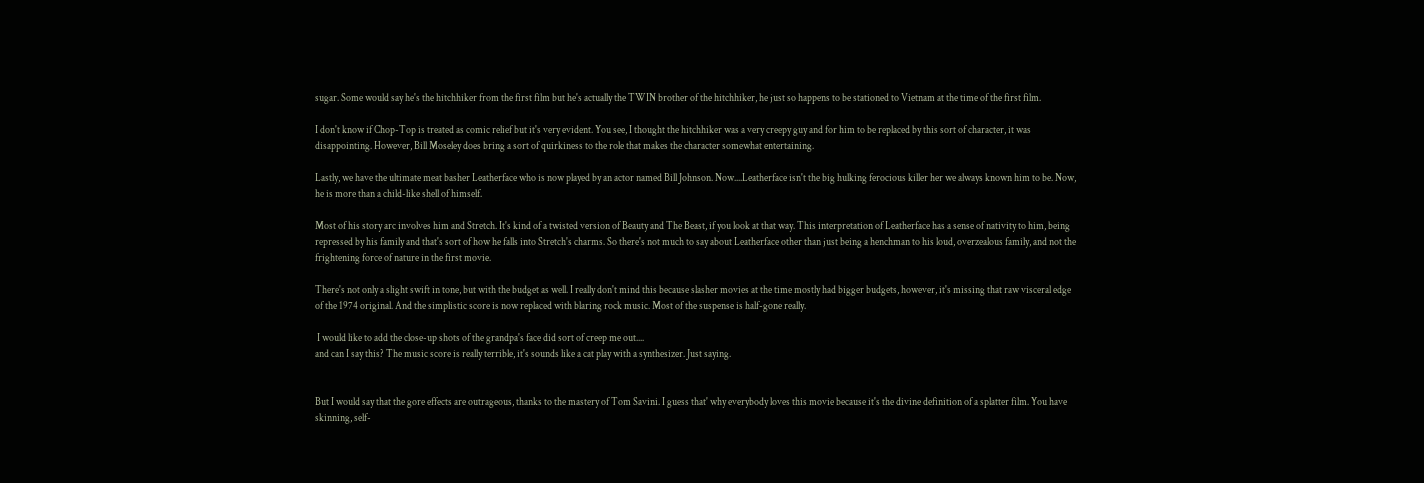sugar. Some would say he's the hitchhiker from the first film but he's actually the TWIN brother of the hitchhiker, he just so happens to be stationed to Vietnam at the time of the first film.

I don't know if Chop-Top is treated as comic relief but it's very evident. You see, I thought the hitchhiker was a very creepy guy and for him to be replaced by this sort of character, it was disappointing. However, Bill Moseley does bring a sort of quirkiness to the role that makes the character somewhat entertaining.

Lastly, we have the ultimate meat basher Leatherface who is now played by an actor named Bill Johnson. Now....Leatherface isn't the big hulking ferocious killer her we always known him to be. Now, he is more than a child-like shell of himself.

Most of his story arc involves him and Stretch. It's kind of a twisted version of Beauty and The Beast, if you look at that way. This interpretation of Leatherface has a sense of nativity to him, being repressed by his family and that's sort of how he falls into Stretch's charms. So there's not much to say about Leatherface other than just being a henchman to his loud, overzealous family, and not the frightening force of nature in the first movie.

There's not only a slight swift in tone, but with the budget as well. I really don't mind this because slasher movies at the time mostly had bigger budgets, however, it's missing that raw visceral edge of the 1974 original. And the simplistic score is now replaced with blaring rock music. Most of the suspense is half-gone really.

 I would like to add the close-up shots of the grandpa's face did sort of creep me out....
and can I say this? The music score is really terrible, it's sounds like a cat play with a synthesizer. Just saying.


But I would say that the gore effects are outrageous, thanks to the mastery of Tom Savini. I guess that' why everybody loves this movie because it's the divine definition of a splatter film. You have skinning, self-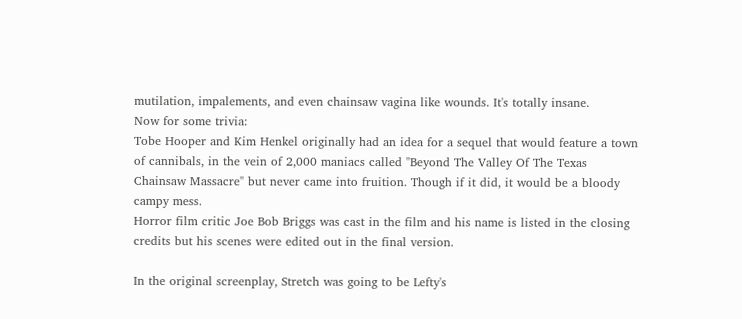mutilation, impalements, and even chainsaw vagina like wounds. It's totally insane.
Now for some trivia:
Tobe Hooper and Kim Henkel originally had an idea for a sequel that would feature a town of cannibals, in the vein of 2,000 maniacs called "Beyond The Valley Of The Texas Chainsaw Massacre" but never came into fruition. Though if it did, it would be a bloody campy mess.
Horror film critic Joe Bob Briggs was cast in the film and his name is listed in the closing credits but his scenes were edited out in the final version.

In the original screenplay, Stretch was going to be Lefty's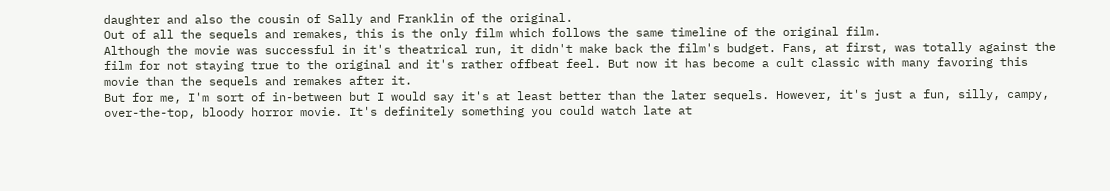daughter and also the cousin of Sally and Franklin of the original.
Out of all the sequels and remakes, this is the only film which follows the same timeline of the original film.
Although the movie was successful in it's theatrical run, it didn't make back the film's budget. Fans, at first, was totally against the film for not staying true to the original and it's rather offbeat feel. But now it has become a cult classic with many favoring this movie than the sequels and remakes after it.
But for me, I'm sort of in-between but I would say it's at least better than the later sequels. However, it's just a fun, silly, campy, over-the-top, bloody horror movie. It's definitely something you could watch late at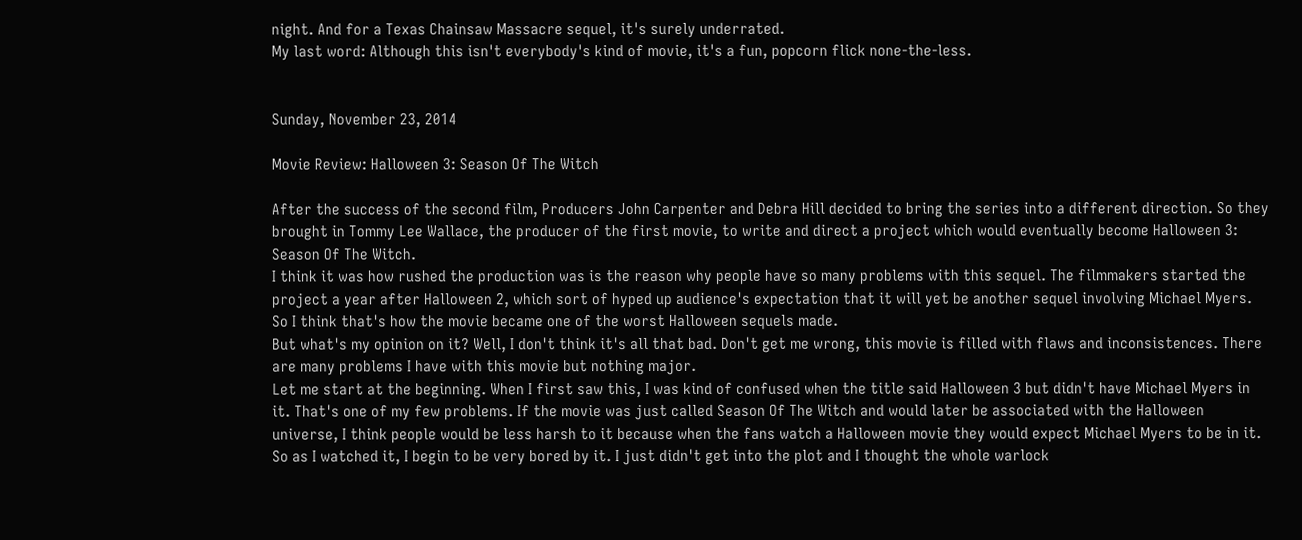night. And for a Texas Chainsaw Massacre sequel, it's surely underrated.
My last word: Although this isn't everybody's kind of movie, it's a fun, popcorn flick none-the-less.


Sunday, November 23, 2014

Movie Review: Halloween 3: Season Of The Witch

After the success of the second film, Producers John Carpenter and Debra Hill decided to bring the series into a different direction. So they brought in Tommy Lee Wallace, the producer of the first movie, to write and direct a project which would eventually become Halloween 3: Season Of The Witch.
I think it was how rushed the production was is the reason why people have so many problems with this sequel. The filmmakers started the project a year after Halloween 2, which sort of hyped up audience's expectation that it will yet be another sequel involving Michael Myers. So I think that's how the movie became one of the worst Halloween sequels made.
But what's my opinion on it? Well, I don't think it's all that bad. Don't get me wrong, this movie is filled with flaws and inconsistences. There are many problems I have with this movie but nothing major.
Let me start at the beginning. When I first saw this, I was kind of confused when the title said Halloween 3 but didn't have Michael Myers in it. That's one of my few problems. If the movie was just called Season Of The Witch and would later be associated with the Halloween universe, I think people would be less harsh to it because when the fans watch a Halloween movie they would expect Michael Myers to be in it. So as I watched it, I begin to be very bored by it. I just didn't get into the plot and I thought the whole warlock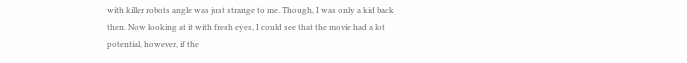with killer robots angle was just strange to me. Though, I was only a kid back then. Now looking at it with fresh eyes, I could see that the movie had a lot potential, however, if the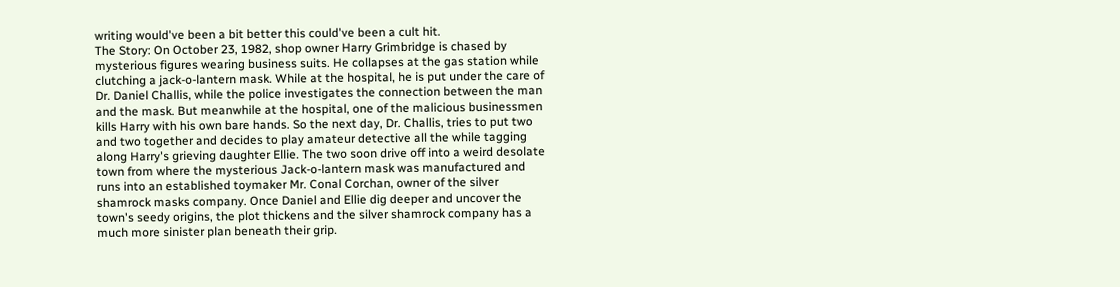writing would've been a bit better this could've been a cult hit.
The Story: On October 23, 1982, shop owner Harry Grimbridge is chased by mysterious figures wearing business suits. He collapses at the gas station while clutching a jack-o-lantern mask. While at the hospital, he is put under the care of Dr. Daniel Challis, while the police investigates the connection between the man and the mask. But meanwhile at the hospital, one of the malicious businessmen kills Harry with his own bare hands. So the next day, Dr. Challis, tries to put two and two together and decides to play amateur detective all the while tagging along Harry's grieving daughter Ellie. The two soon drive off into a weird desolate town from where the mysterious Jack-o-lantern mask was manufactured and runs into an established toymaker Mr. Conal Corchan, owner of the silver shamrock masks company. Once Daniel and Ellie dig deeper and uncover the town's seedy origins, the plot thickens and the silver shamrock company has a much more sinister plan beneath their grip.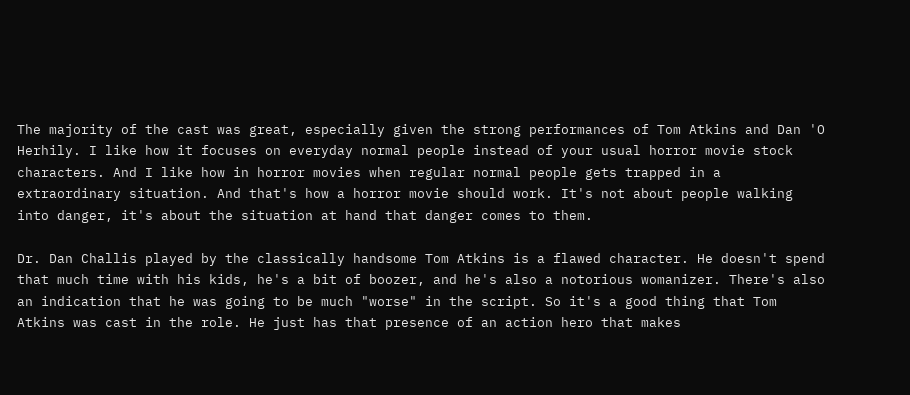The majority of the cast was great, especially given the strong performances of Tom Atkins and Dan 'O Herhily. I like how it focuses on everyday normal people instead of your usual horror movie stock characters. And I like how in horror movies when regular normal people gets trapped in a extraordinary situation. And that's how a horror movie should work. It's not about people walking into danger, it's about the situation at hand that danger comes to them.

Dr. Dan Challis played by the classically handsome Tom Atkins is a flawed character. He doesn't spend that much time with his kids, he's a bit of boozer, and he's also a notorious womanizer. There's also an indication that he was going to be much "worse" in the script. So it's a good thing that Tom Atkins was cast in the role. He just has that presence of an action hero that makes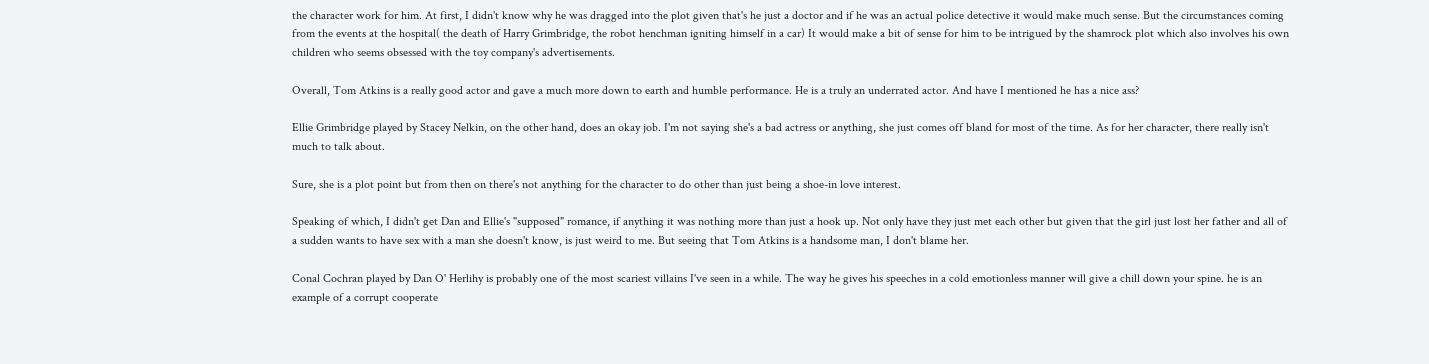the character work for him. At first, I didn't know why he was dragged into the plot given that's he just a doctor and if he was an actual police detective it would make much sense. But the circumstances coming from the events at the hospital( the death of Harry Grimbridge, the robot henchman igniting himself in a car) It would make a bit of sense for him to be intrigued by the shamrock plot which also involves his own children who seems obsessed with the toy company's advertisements.

Overall, Tom Atkins is a really good actor and gave a much more down to earth and humble performance. He is a truly an underrated actor. And have I mentioned he has a nice ass?

Ellie Grimbridge played by Stacey Nelkin, on the other hand, does an okay job. I'm not saying she's a bad actress or anything, she just comes off bland for most of the time. As for her character, there really isn't much to talk about.

Sure, she is a plot point but from then on there's not anything for the character to do other than just being a shoe-in love interest.

Speaking of which, I didn't get Dan and Ellie's "supposed" romance, if anything it was nothing more than just a hook up. Not only have they just met each other but given that the girl just lost her father and all of a sudden wants to have sex with a man she doesn't know, is just weird to me. But seeing that Tom Atkins is a handsome man, I don't blame her.

Conal Cochran played by Dan O' Herlihy is probably one of the most scariest villains I've seen in a while. The way he gives his speeches in a cold emotionless manner will give a chill down your spine. he is an example of a corrupt cooperate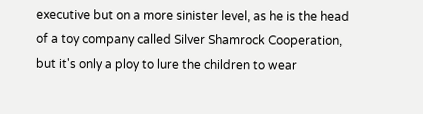executive but on a more sinister level, as he is the head of a toy company called Silver Shamrock Cooperation, but it's only a ploy to lure the children to wear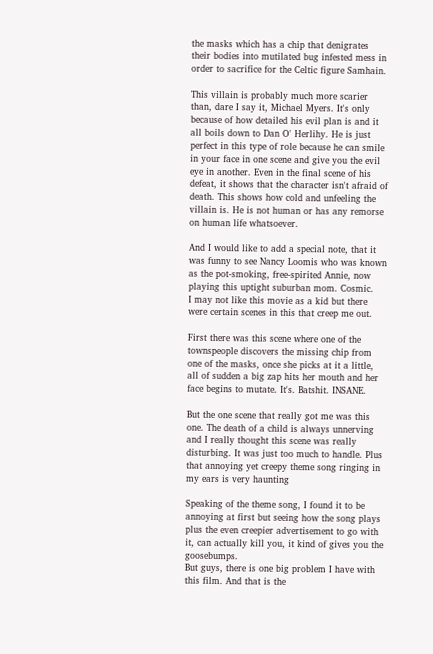the masks which has a chip that denigrates their bodies into mutilated bug infested mess in order to sacrifice for the Celtic figure Samhain.

This villain is probably much more scarier than, dare I say it, Michael Myers. It's only because of how detailed his evil plan is and it all boils down to Dan O' Herlihy. He is just perfect in this type of role because he can smile in your face in one scene and give you the evil eye in another. Even in the final scene of his defeat, it shows that the character isn't afraid of death. This shows how cold and unfeeling the villain is. He is not human or has any remorse on human life whatsoever.

And I would like to add a special note, that it was funny to see Nancy Loomis who was known as the pot-smoking, free-spirited Annie, now playing this uptight suburban mom. Cosmic.
I may not like this movie as a kid but there were certain scenes in this that creep me out.

First there was this scene where one of the townspeople discovers the missing chip from one of the masks, once she picks at it a little, all of sudden a big zap hits her mouth and her face begins to mutate. It's. Batshit. INSANE.

But the one scene that really got me was this one. The death of a child is always unnerving and I really thought this scene was really disturbing. It was just too much to handle. Plus that annoying yet creepy theme song ringing in my ears is very haunting

Speaking of the theme song, I found it to be annoying at first but seeing how the song plays plus the even creepier advertisement to go with it, can actually kill you, it kind of gives you the goosebumps.
But guys, there is one big problem I have with this film. And that is the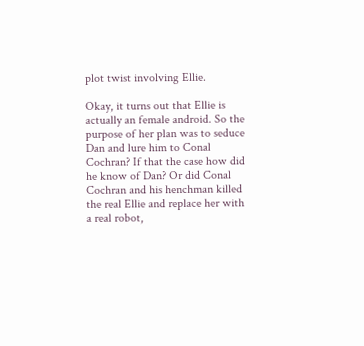plot twist involving Ellie.

Okay, it turns out that Ellie is actually an female android. So the purpose of her plan was to seduce Dan and lure him to Conal Cochran? If that the case how did he know of Dan? Or did Conal Cochran and his henchman killed the real Ellie and replace her with a real robot,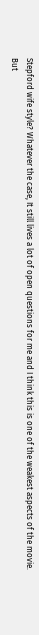Stepford wife style? Whatever the case, It still lives a lot of open questions for me and I think this is one of the weakest aspects of the movie.
But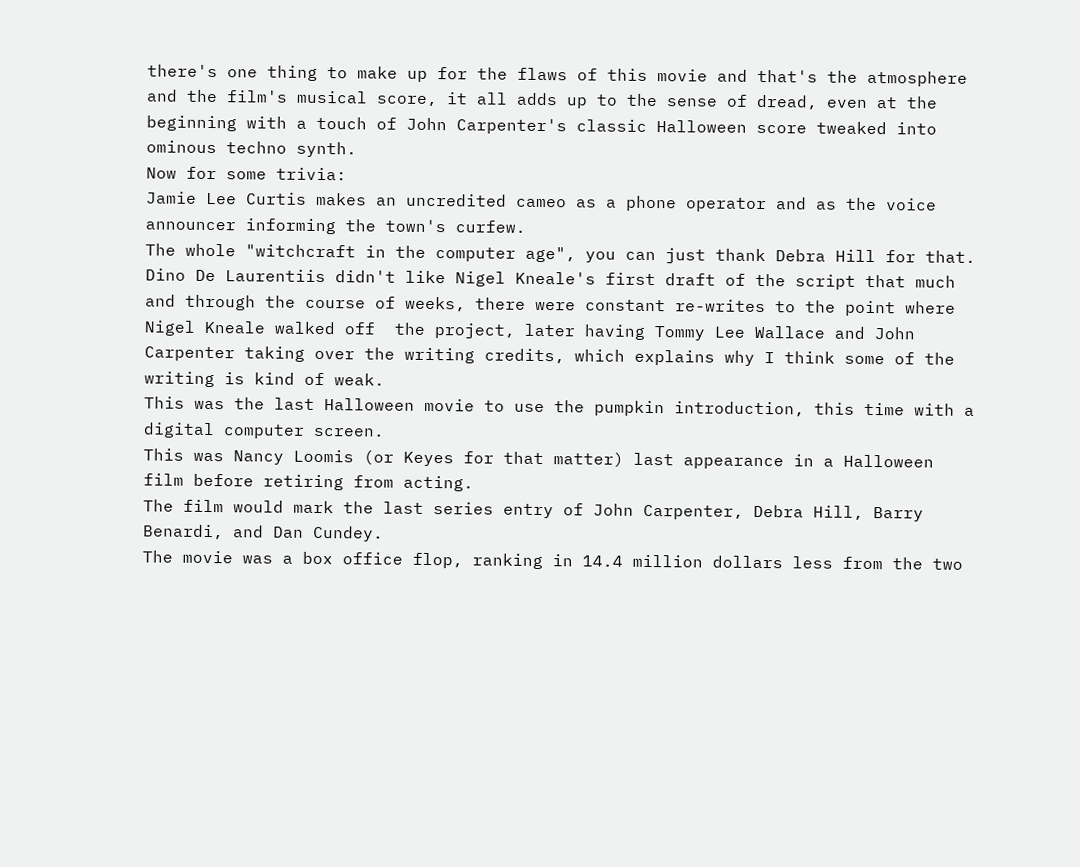there's one thing to make up for the flaws of this movie and that's the atmosphere and the film's musical score, it all adds up to the sense of dread, even at the beginning with a touch of John Carpenter's classic Halloween score tweaked into ominous techno synth.
Now for some trivia:
Jamie Lee Curtis makes an uncredited cameo as a phone operator and as the voice announcer informing the town's curfew.
The whole "witchcraft in the computer age", you can just thank Debra Hill for that.
Dino De Laurentiis didn't like Nigel Kneale's first draft of the script that much and through the course of weeks, there were constant re-writes to the point where Nigel Kneale walked off  the project, later having Tommy Lee Wallace and John Carpenter taking over the writing credits, which explains why I think some of the writing is kind of weak.
This was the last Halloween movie to use the pumpkin introduction, this time with a digital computer screen.
This was Nancy Loomis (or Keyes for that matter) last appearance in a Halloween film before retiring from acting.
The film would mark the last series entry of John Carpenter, Debra Hill, Barry Benardi, and Dan Cundey.
The movie was a box office flop, ranking in 14.4 million dollars less from the two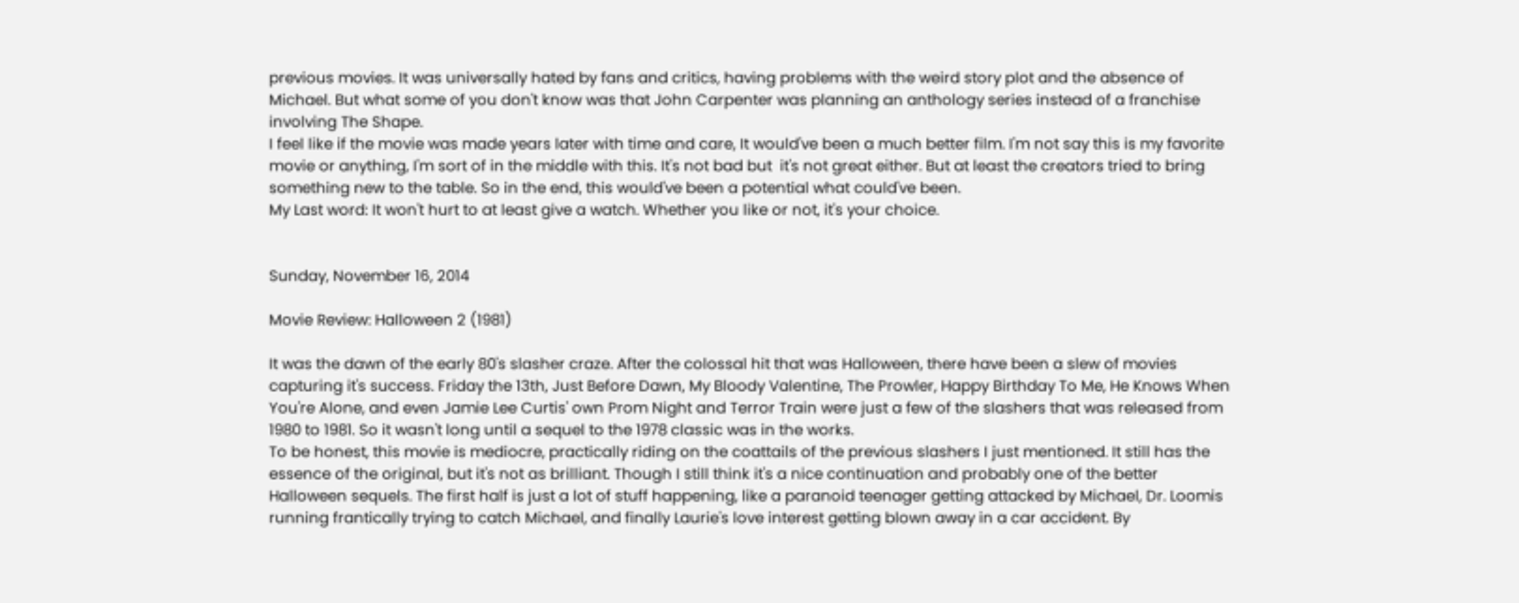previous movies. It was universally hated by fans and critics, having problems with the weird story plot and the absence of Michael. But what some of you don't know was that John Carpenter was planning an anthology series instead of a franchise involving The Shape.
I feel like if the movie was made years later with time and care, It would've been a much better film. I'm not say this is my favorite movie or anything, I'm sort of in the middle with this. It's not bad but  it's not great either. But at least the creators tried to bring something new to the table. So in the end, this would've been a potential what could've been.
My Last word: It won't hurt to at least give a watch. Whether you like or not, it's your choice.


Sunday, November 16, 2014

Movie Review: Halloween 2 (1981)

It was the dawn of the early 80's slasher craze. After the colossal hit that was Halloween, there have been a slew of movies capturing it's success. Friday the 13th, Just Before Dawn, My Bloody Valentine, The Prowler, Happy Birthday To Me, He Knows When You're Alone, and even Jamie Lee Curtis' own Prom Night and Terror Train were just a few of the slashers that was released from 1980 to 1981. So it wasn't long until a sequel to the 1978 classic was in the works.
To be honest, this movie is mediocre, practically riding on the coattails of the previous slashers I just mentioned. It still has the essence of the original, but it's not as brilliant. Though I still think it's a nice continuation and probably one of the better Halloween sequels. The first half is just a lot of stuff happening, like a paranoid teenager getting attacked by Michael, Dr. Loomis running frantically trying to catch Michael, and finally Laurie's love interest getting blown away in a car accident. By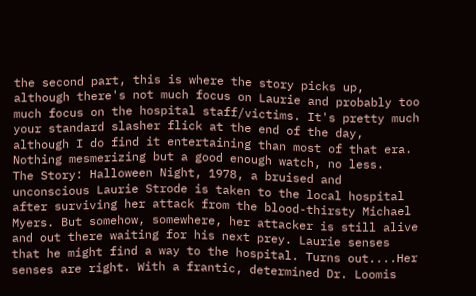the second part, this is where the story picks up, although there's not much focus on Laurie and probably too much focus on the hospital staff/victims. It's pretty much your standard slasher flick at the end of the day, although I do find it entertaining than most of that era. Nothing mesmerizing but a good enough watch, no less.
The Story: Halloween Night, 1978, a bruised and unconscious Laurie Strode is taken to the local hospital after surviving her attack from the blood-thirsty Michael Myers. But somehow, somewhere, her attacker is still alive and out there waiting for his next prey. Laurie senses that he might find a way to the hospital. Turns out....Her senses are right. With a frantic, determined Dr. Loomis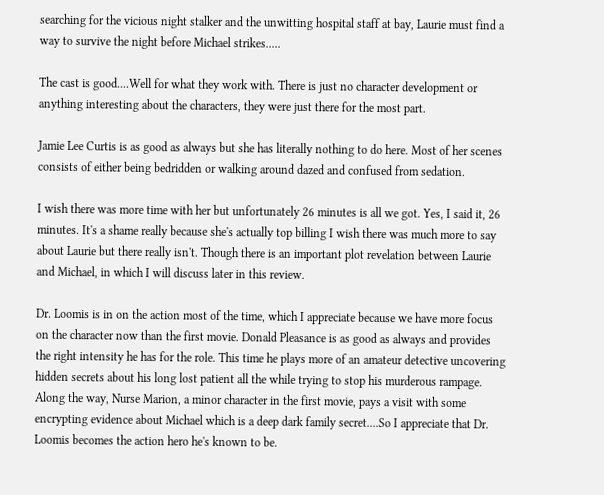searching for the vicious night stalker and the unwitting hospital staff at bay, Laurie must find a way to survive the night before Michael strikes.....

The cast is good....Well for what they work with. There is just no character development or anything interesting about the characters, they were just there for the most part.

Jamie Lee Curtis is as good as always but she has literally nothing to do here. Most of her scenes consists of either being bedridden or walking around dazed and confused from sedation.

I wish there was more time with her but unfortunately 26 minutes is all we got. Yes, I said it, 26 minutes. It's a shame really because she's actually top billing I wish there was much more to say about Laurie but there really isn't. Though there is an important plot revelation between Laurie and Michael, in which I will discuss later in this review.

Dr. Loomis is in on the action most of the time, which I appreciate because we have more focus on the character now than the first movie. Donald Pleasance is as good as always and provides the right intensity he has for the role. This time he plays more of an amateur detective uncovering hidden secrets about his long lost patient all the while trying to stop his murderous rampage. Along the way, Nurse Marion, a minor character in the first movie, pays a visit with some encrypting evidence about Michael which is a deep dark family secret....So I appreciate that Dr. Loomis becomes the action hero he's known to be.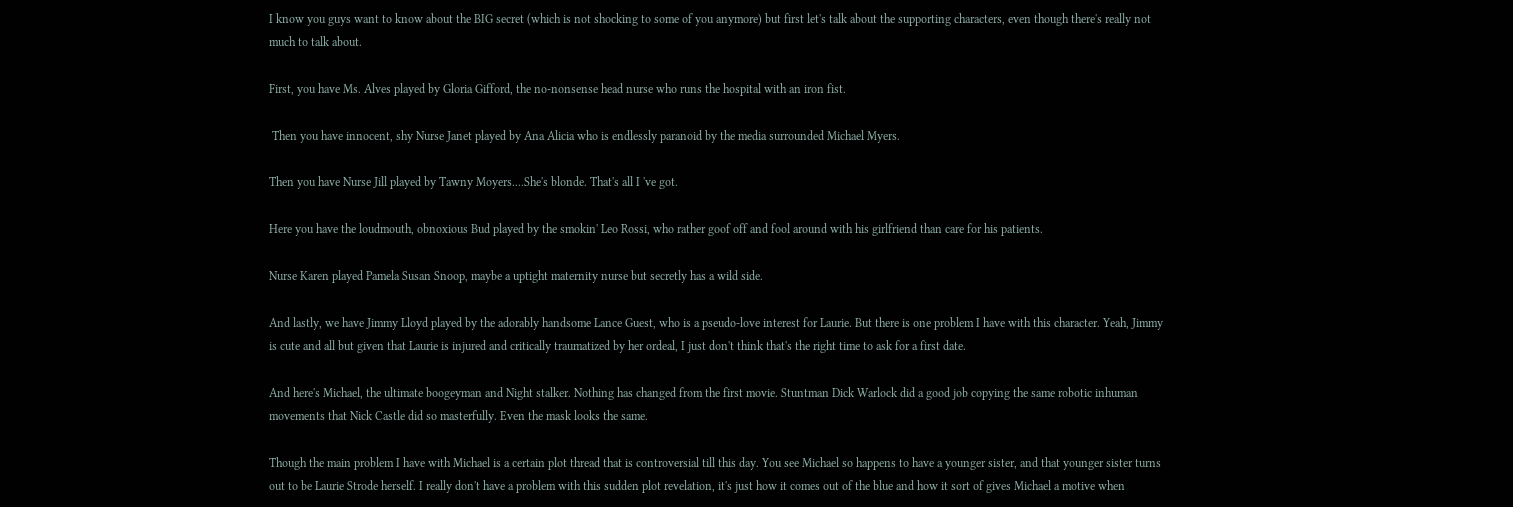I know you guys want to know about the BIG secret (which is not shocking to some of you anymore) but first let's talk about the supporting characters, even though there's really not much to talk about.

First, you have Ms. Alves played by Gloria Gifford, the no-nonsense head nurse who runs the hospital with an iron fist.

 Then you have innocent, shy Nurse Janet played by Ana Alicia who is endlessly paranoid by the media surrounded Michael Myers.

Then you have Nurse Jill played by Tawny Moyers....She's blonde. That's all I 've got.

Here you have the loudmouth, obnoxious Bud played by the smokin' Leo Rossi, who rather goof off and fool around with his girlfriend than care for his patients.

Nurse Karen played Pamela Susan Snoop, maybe a uptight maternity nurse but secretly has a wild side.

And lastly, we have Jimmy Lloyd played by the adorably handsome Lance Guest, who is a pseudo-love interest for Laurie. But there is one problem I have with this character. Yeah, Jimmy is cute and all but given that Laurie is injured and critically traumatized by her ordeal, I just don't think that's the right time to ask for a first date.

And here's Michael, the ultimate boogeyman and Night stalker. Nothing has changed from the first movie. Stuntman Dick Warlock did a good job copying the same robotic inhuman movements that Nick Castle did so masterfully. Even the mask looks the same.

Though the main problem I have with Michael is a certain plot thread that is controversial till this day. You see Michael so happens to have a younger sister, and that younger sister turns out to be Laurie Strode herself. I really don't have a problem with this sudden plot revelation, it's just how it comes out of the blue and how it sort of gives Michael a motive when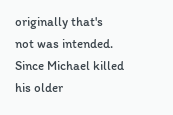originally that's not was intended. Since Michael killed his older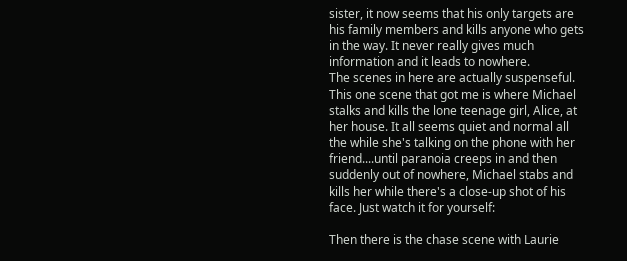sister, it now seems that his only targets are his family members and kills anyone who gets in the way. It never really gives much information and it leads to nowhere.
The scenes in here are actually suspenseful. This one scene that got me is where Michael stalks and kills the lone teenage girl, Alice, at her house. It all seems quiet and normal all the while she's talking on the phone with her friend....until paranoia creeps in and then suddenly out of nowhere, Michael stabs and kills her while there's a close-up shot of his face. Just watch it for yourself:

Then there is the chase scene with Laurie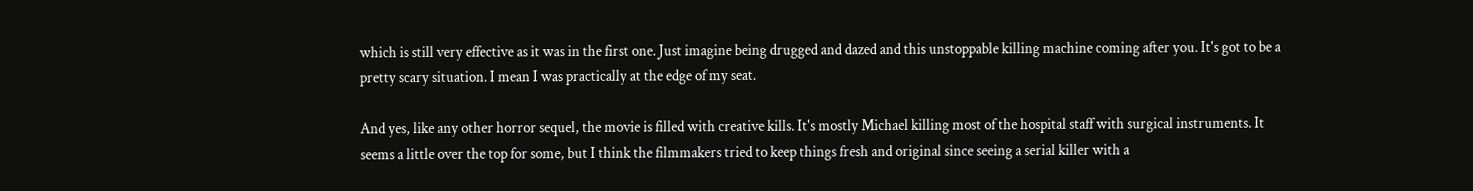which is still very effective as it was in the first one. Just imagine being drugged and dazed and this unstoppable killing machine coming after you. It's got to be a pretty scary situation. I mean I was practically at the edge of my seat.

And yes, like any other horror sequel, the movie is filled with creative kills. It's mostly Michael killing most of the hospital staff with surgical instruments. It seems a little over the top for some, but I think the filmmakers tried to keep things fresh and original since seeing a serial killer with a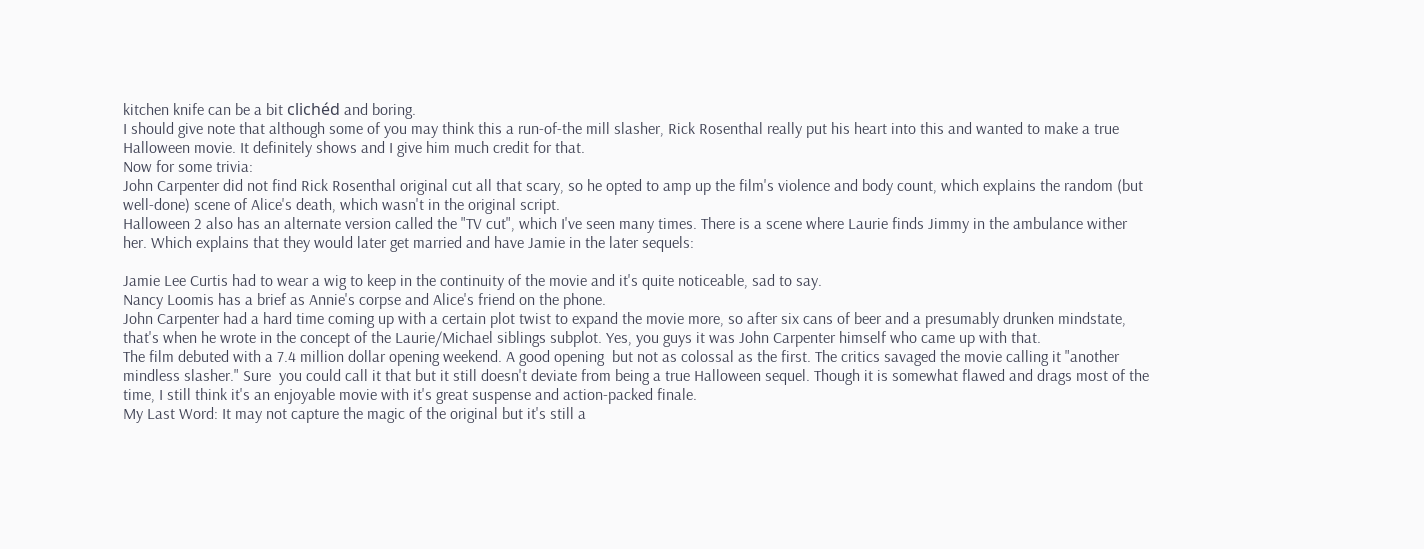kitchen knife can be a bit clichéd and boring.
I should give note that although some of you may think this a run-of-the mill slasher, Rick Rosenthal really put his heart into this and wanted to make a true Halloween movie. It definitely shows and I give him much credit for that.
Now for some trivia:
John Carpenter did not find Rick Rosenthal original cut all that scary, so he opted to amp up the film's violence and body count, which explains the random (but well-done) scene of Alice's death, which wasn't in the original script.
Halloween 2 also has an alternate version called the "TV cut", which I've seen many times. There is a scene where Laurie finds Jimmy in the ambulance wither her. Which explains that they would later get married and have Jamie in the later sequels:

Jamie Lee Curtis had to wear a wig to keep in the continuity of the movie and it's quite noticeable, sad to say.
Nancy Loomis has a brief as Annie's corpse and Alice's friend on the phone.
John Carpenter had a hard time coming up with a certain plot twist to expand the movie more, so after six cans of beer and a presumably drunken mindstate, that's when he wrote in the concept of the Laurie/Michael siblings subplot. Yes, you guys it was John Carpenter himself who came up with that.
The film debuted with a 7.4 million dollar opening weekend. A good opening  but not as colossal as the first. The critics savaged the movie calling it "another mindless slasher." Sure  you could call it that but it still doesn't deviate from being a true Halloween sequel. Though it is somewhat flawed and drags most of the time, I still think it's an enjoyable movie with it's great suspense and action-packed finale.
My Last Word: It may not capture the magic of the original but it's still a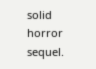solid horror sequel.